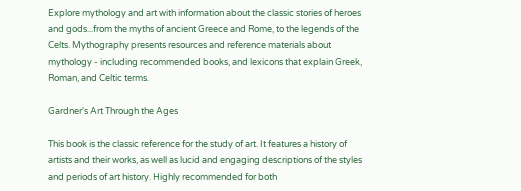Explore mythology and art with information about the classic stories of heroes and gods...from the myths of ancient Greece and Rome, to the legends of the Celts. Mythography presents resources and reference materials about mythology - including recommended books, and lexicons that explain Greek, Roman, and Celtic terms.

Gardner's Art Through the Ages

This book is the classic reference for the study of art. It features a history of artists and their works, as well as lucid and engaging descriptions of the styles and periods of art history. Highly recommended for both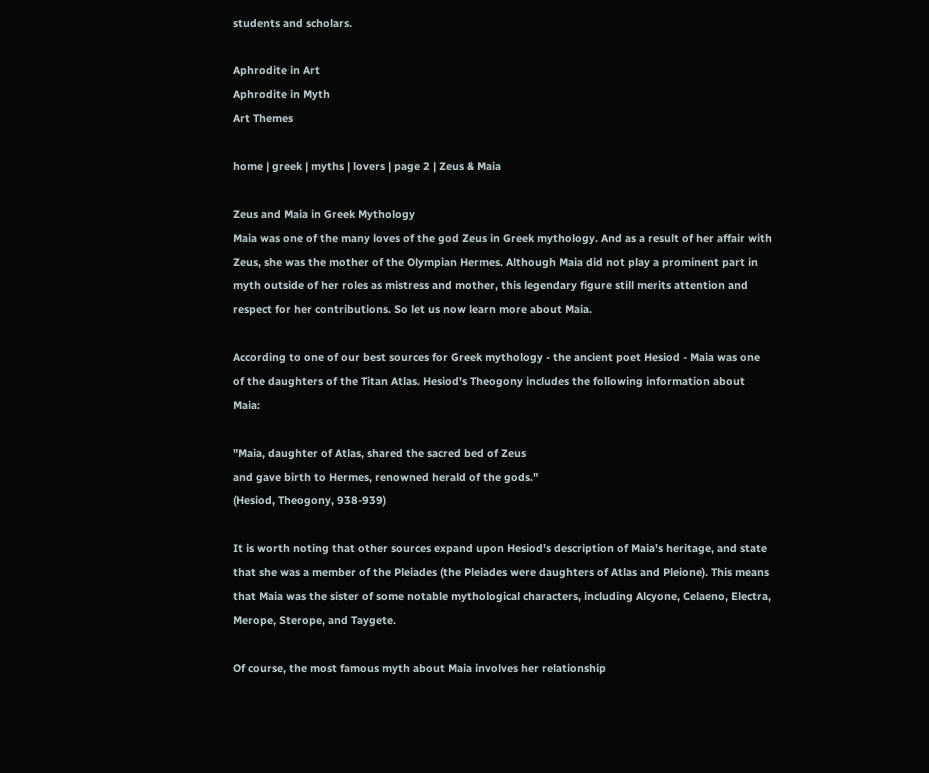students and scholars.

Aphrodite in Art
Aphrodite in Myth
Art Themes

home | greek | myths | lovers | page 2 | Zeus & Maia

Zeus and Maia in Greek Mythology
Maia was one of the many loves of the god Zeus in Greek mythology. And as a result of her affair with Zeus, she was the mother of the Olympian Hermes. Although Maia did not play a prominent part in myth outside of her roles as mistress and mother, this legendary figure still merits attention and respect for her contributions. So let us now learn more about Maia.

According to one of our best sources for Greek mythology - the ancient poet Hesiod - Maia was one of the daughters of the Titan Atlas. Hesiod's Theogony includes the following information about Maia:

"Maia, daughter of Atlas, shared the sacred bed of Zeus
and gave birth to Hermes, renowned herald of the gods."
(Hesiod, Theogony, 938-939)

It is worth noting that other sources expand upon Hesiod's description of Maia's heritage, and state that she was a member of the Pleiades (the Pleiades were daughters of Atlas and Pleione). This means that Maia was the sister of some notable mythological characters, including Alcyone, Celaeno, Electra, Merope, Sterope, and Taygete.

Of course, the most famous myth about Maia involves her relationship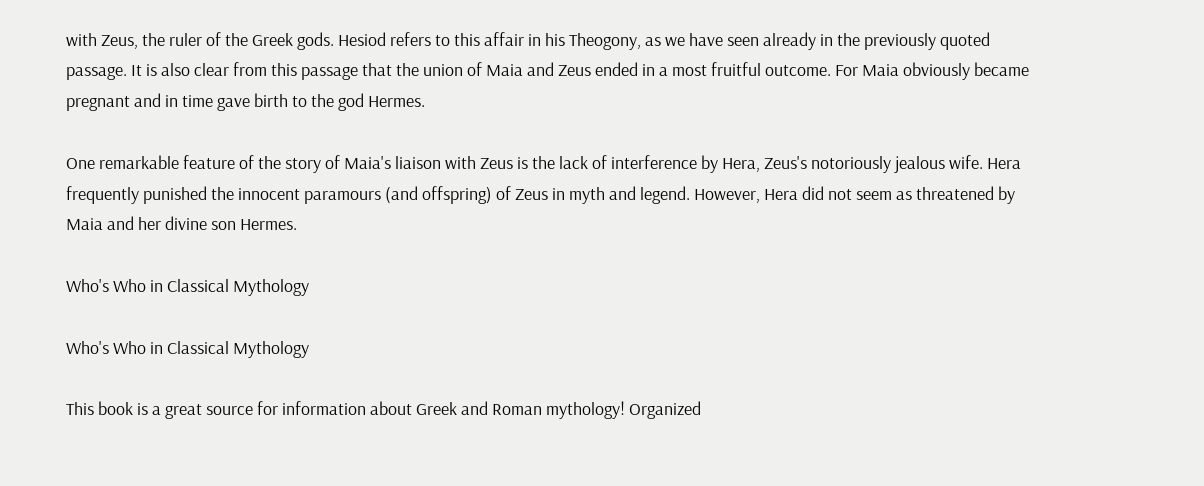with Zeus, the ruler of the Greek gods. Hesiod refers to this affair in his Theogony, as we have seen already in the previously quoted passage. It is also clear from this passage that the union of Maia and Zeus ended in a most fruitful outcome. For Maia obviously became pregnant and in time gave birth to the god Hermes.

One remarkable feature of the story of Maia's liaison with Zeus is the lack of interference by Hera, Zeus's notoriously jealous wife. Hera frequently punished the innocent paramours (and offspring) of Zeus in myth and legend. However, Hera did not seem as threatened by Maia and her divine son Hermes.

Who's Who in Classical Mythology

Who's Who in Classical Mythology

This book is a great source for information about Greek and Roman mythology! Organized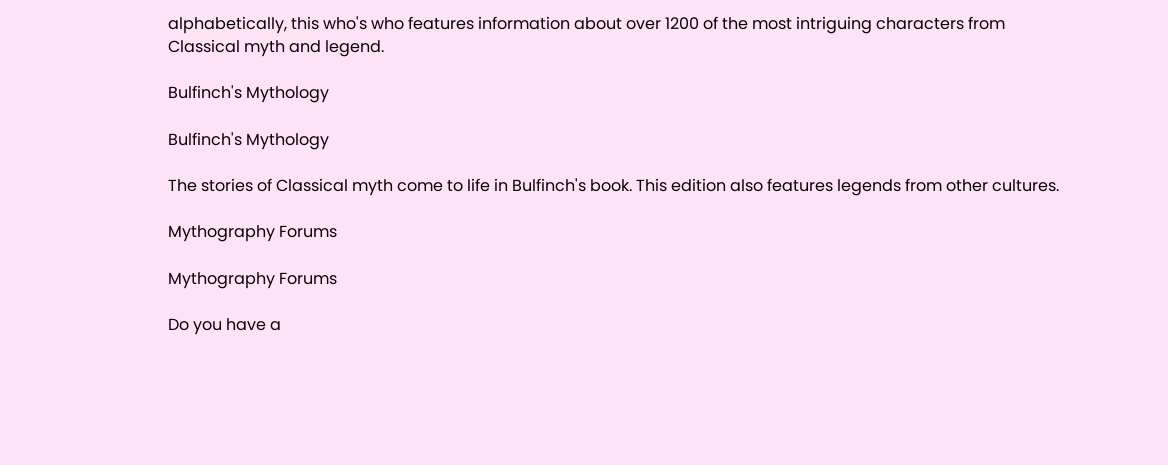alphabetically, this who's who features information about over 1200 of the most intriguing characters from Classical myth and legend.

Bulfinch's Mythology

Bulfinch's Mythology

The stories of Classical myth come to life in Bulfinch's book. This edition also features legends from other cultures.

Mythography Forums

Mythography Forums

Do you have a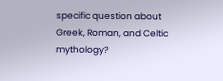specific question about Greek, Roman, and Celtic mythology?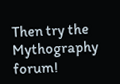Then try the Mythography forum!